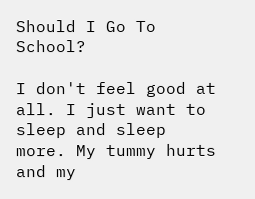Should I Go To School?

I don't feel good at all. I just want to sleep and sleep more. My tummy hurts and my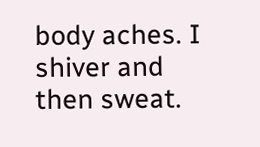body aches. I shiver and then sweat.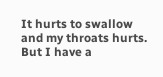It hurts to swallow and my throats hurts. But I have a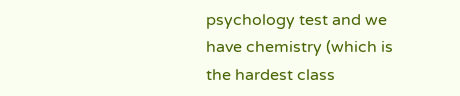psychology test and we have chemistry (which is the hardest class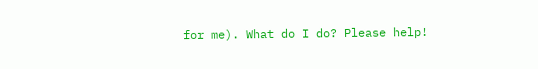for me). What do I do? Please help!